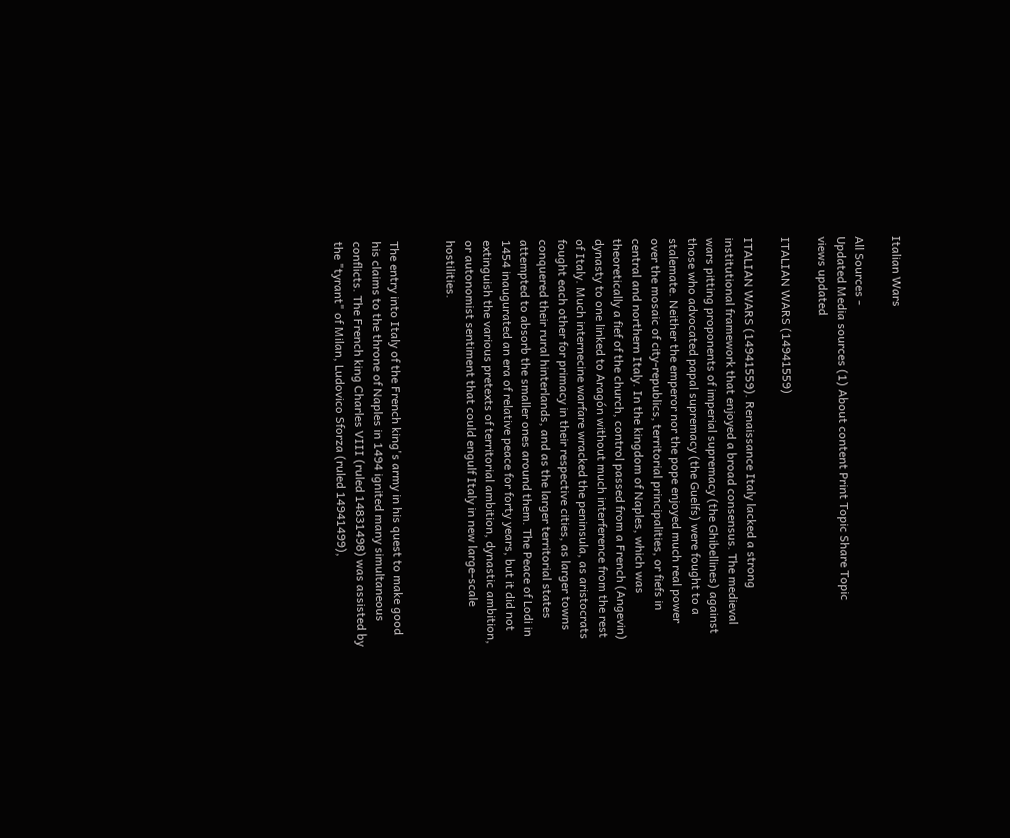Italian Wars

All Sources -
Updated Media sources (1) About content Print Topic Share Topic
views updated

ITALIAN WARS (14941559)

ITALIAN WARS (14941559). Renaissance Italy lacked a strong institutional framework that enjoyed a broad consensus. The medieval wars pitting proponents of imperial supremacy (the Ghibellines) against those who advocated papal supremacy (the Guelfs) were fought to a stalemate. Neither the emperor nor the pope enjoyed much real power over the mosaic of city-republics, territorial principalities, or fiefs in central and northern Italy. In the kingdom of Naples, which was theoretically a fief of the church, control passed from a French (Angevin) dynasty to one linked to Aragón without much interference from the rest of Italy. Much internecine warfare wracked the peninsula, as aristocrats fought each other for primacy in their respective cities, as larger towns conquered their rural hinterlands, and as the larger territorial states attempted to absorb the smaller ones around them. The Peace of Lodi in 1454 inaugurated an era of relative peace for forty years, but it did not extinguish the various pretexts of territorial ambition, dynastic ambition, or autonomist sentiment that could engulf Italy in new large-scale hostilities.


The entry into Italy of the French king's army in his quest to make good his claims to the throne of Naples in 1494 ignited many simultaneous conflicts. The French king Charles VIII (ruled 14831498) was assisted by the "tyrant" of Milan, Ludovico Sforza (ruled 14941499),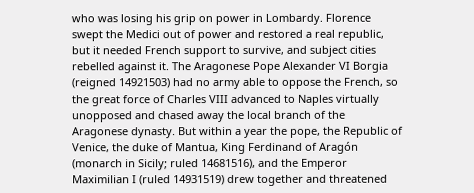who was losing his grip on power in Lombardy. Florence swept the Medici out of power and restored a real republic, but it needed French support to survive, and subject cities rebelled against it. The Aragonese Pope Alexander VI Borgia (reigned 14921503) had no army able to oppose the French, so the great force of Charles VIII advanced to Naples virtually unopposed and chased away the local branch of the Aragonese dynasty. But within a year the pope, the Republic of Venice, the duke of Mantua, King Ferdinand of Aragón (monarch in Sicily; ruled 14681516), and the Emperor Maximilian I (ruled 14931519) drew together and threatened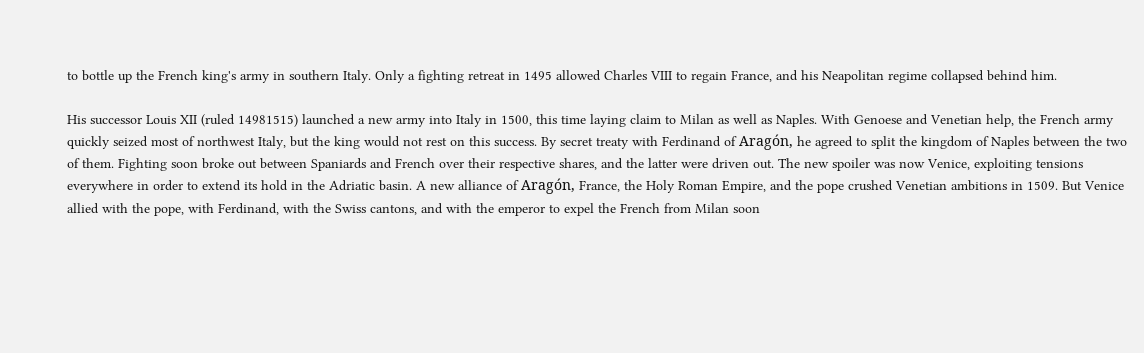to bottle up the French king's army in southern Italy. Only a fighting retreat in 1495 allowed Charles VIII to regain France, and his Neapolitan regime collapsed behind him.

His successor Louis XII (ruled 14981515) launched a new army into Italy in 1500, this time laying claim to Milan as well as Naples. With Genoese and Venetian help, the French army quickly seized most of northwest Italy, but the king would not rest on this success. By secret treaty with Ferdinand of Aragón, he agreed to split the kingdom of Naples between the two of them. Fighting soon broke out between Spaniards and French over their respective shares, and the latter were driven out. The new spoiler was now Venice, exploiting tensions everywhere in order to extend its hold in the Adriatic basin. A new alliance of Aragón, France, the Holy Roman Empire, and the pope crushed Venetian ambitions in 1509. But Venice allied with the pope, with Ferdinand, with the Swiss cantons, and with the emperor to expel the French from Milan soon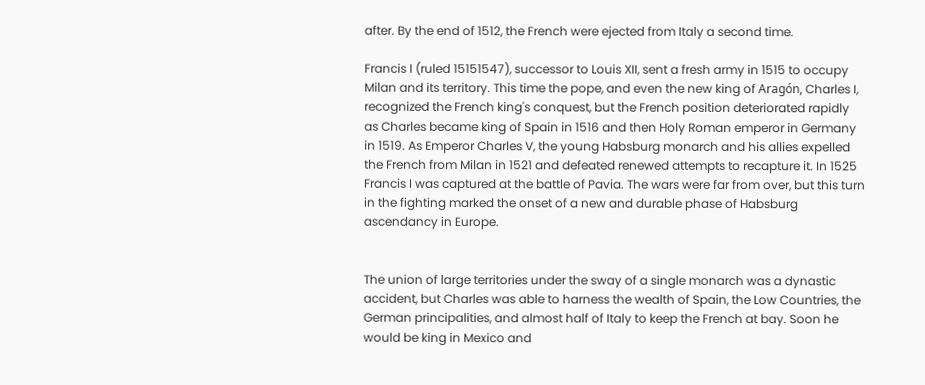after. By the end of 1512, the French were ejected from Italy a second time.

Francis I (ruled 15151547), successor to Louis XII, sent a fresh army in 1515 to occupy Milan and its territory. This time the pope, and even the new king of Aragón, Charles I, recognized the French king's conquest, but the French position deteriorated rapidly as Charles became king of Spain in 1516 and then Holy Roman emperor in Germany in 1519. As Emperor Charles V, the young Habsburg monarch and his allies expelled the French from Milan in 1521 and defeated renewed attempts to recapture it. In 1525 Francis I was captured at the battle of Pavia. The wars were far from over, but this turn in the fighting marked the onset of a new and durable phase of Habsburg ascendancy in Europe.


The union of large territories under the sway of a single monarch was a dynastic accident, but Charles was able to harness the wealth of Spain, the Low Countries, the German principalities, and almost half of Italy to keep the French at bay. Soon he would be king in Mexico and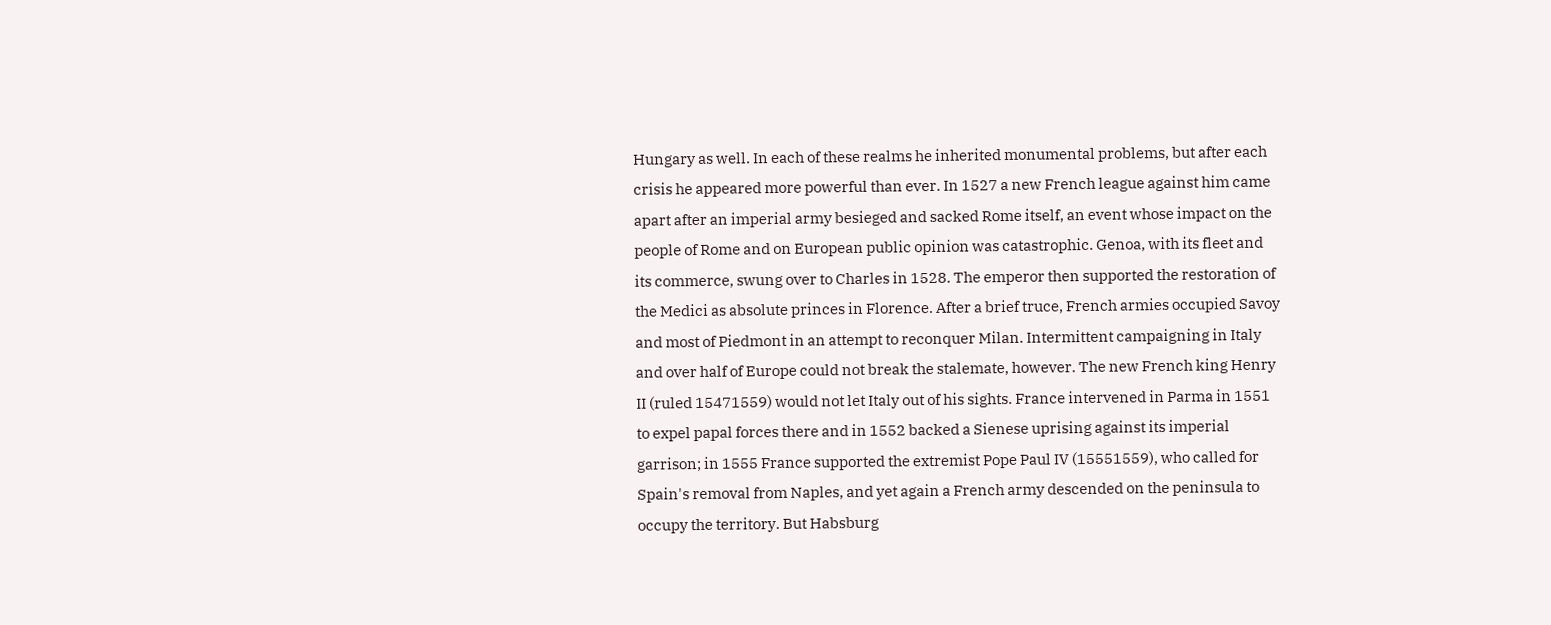Hungary as well. In each of these realms he inherited monumental problems, but after each crisis he appeared more powerful than ever. In 1527 a new French league against him came apart after an imperial army besieged and sacked Rome itself, an event whose impact on the people of Rome and on European public opinion was catastrophic. Genoa, with its fleet and its commerce, swung over to Charles in 1528. The emperor then supported the restoration of the Medici as absolute princes in Florence. After a brief truce, French armies occupied Savoy and most of Piedmont in an attempt to reconquer Milan. Intermittent campaigning in Italy and over half of Europe could not break the stalemate, however. The new French king Henry II (ruled 15471559) would not let Italy out of his sights. France intervened in Parma in 1551 to expel papal forces there and in 1552 backed a Sienese uprising against its imperial garrison; in 1555 France supported the extremist Pope Paul IV (15551559), who called for Spain's removal from Naples, and yet again a French army descended on the peninsula to occupy the territory. But Habsburg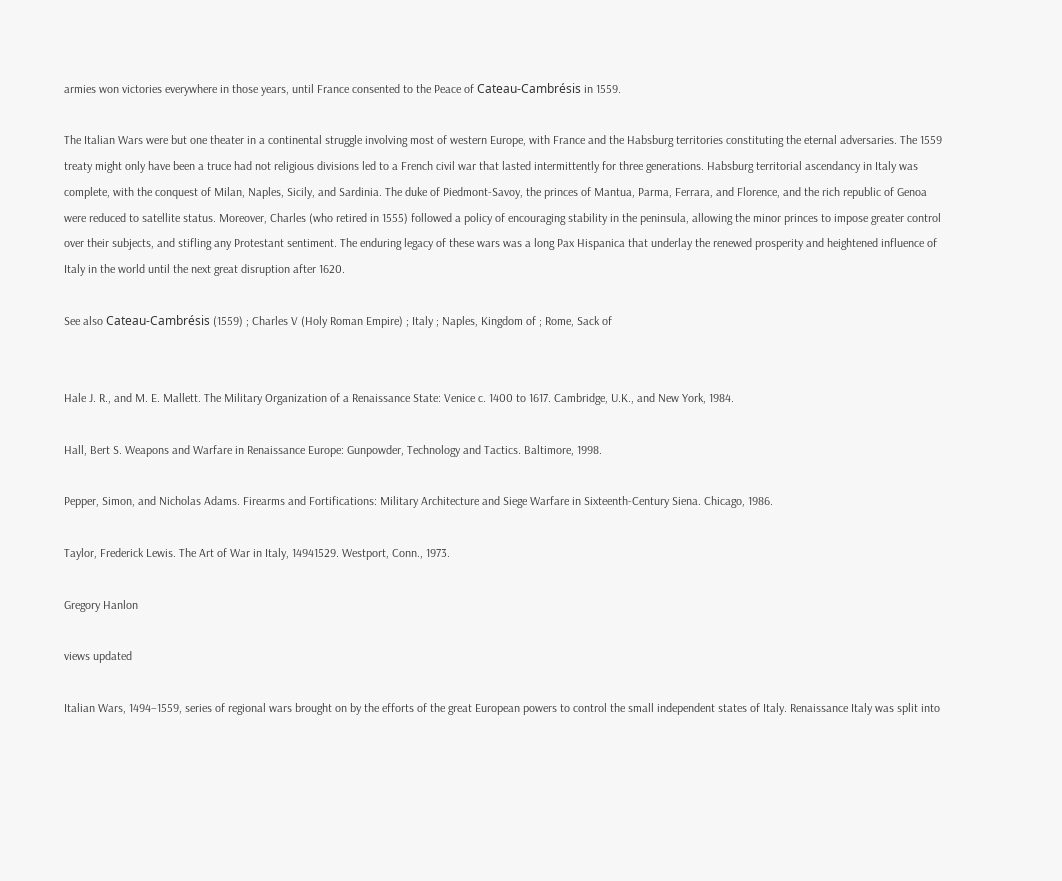armies won victories everywhere in those years, until France consented to the Peace of Cateau-Cambrésis in 1559.

The Italian Wars were but one theater in a continental struggle involving most of western Europe, with France and the Habsburg territories constituting the eternal adversaries. The 1559 treaty might only have been a truce had not religious divisions led to a French civil war that lasted intermittently for three generations. Habsburg territorial ascendancy in Italy was complete, with the conquest of Milan, Naples, Sicily, and Sardinia. The duke of Piedmont-Savoy, the princes of Mantua, Parma, Ferrara, and Florence, and the rich republic of Genoa were reduced to satellite status. Moreover, Charles (who retired in 1555) followed a policy of encouraging stability in the peninsula, allowing the minor princes to impose greater control over their subjects, and stifling any Protestant sentiment. The enduring legacy of these wars was a long Pax Hispanica that underlay the renewed prosperity and heightened influence of Italy in the world until the next great disruption after 1620.

See also Cateau-Cambrésis (1559) ; Charles V (Holy Roman Empire) ; Italy ; Naples, Kingdom of ; Rome, Sack of


Hale J. R., and M. E. Mallett. The Military Organization of a Renaissance State: Venice c. 1400 to 1617. Cambridge, U.K., and New York, 1984.

Hall, Bert S. Weapons and Warfare in Renaissance Europe: Gunpowder, Technology and Tactics. Baltimore, 1998.

Pepper, Simon, and Nicholas Adams. Firearms and Fortifications: Military Architecture and Siege Warfare in Sixteenth-Century Siena. Chicago, 1986.

Taylor, Frederick Lewis. The Art of War in Italy, 14941529. Westport, Conn., 1973.

Gregory Hanlon

views updated

Italian Wars, 1494–1559, series of regional wars brought on by the efforts of the great European powers to control the small independent states of Italy. Renaissance Italy was split into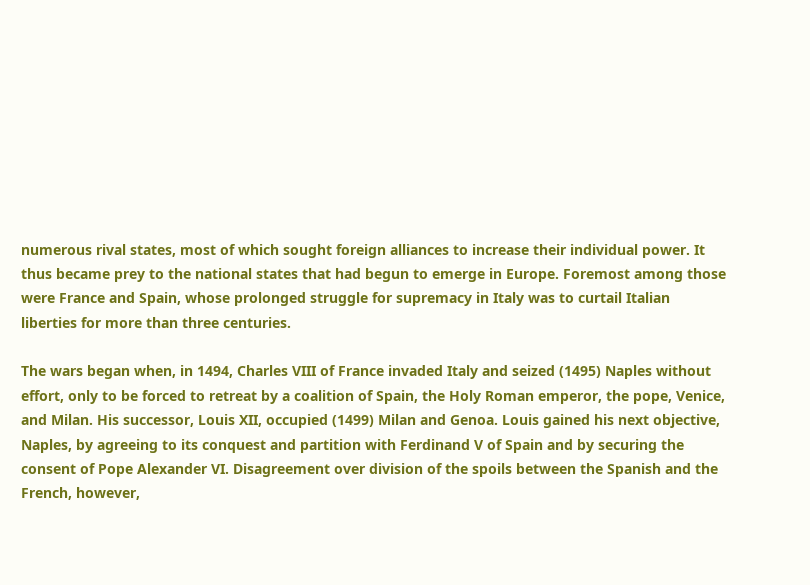numerous rival states, most of which sought foreign alliances to increase their individual power. It thus became prey to the national states that had begun to emerge in Europe. Foremost among those were France and Spain, whose prolonged struggle for supremacy in Italy was to curtail Italian liberties for more than three centuries.

The wars began when, in 1494, Charles VIII of France invaded Italy and seized (1495) Naples without effort, only to be forced to retreat by a coalition of Spain, the Holy Roman emperor, the pope, Venice, and Milan. His successor, Louis XII, occupied (1499) Milan and Genoa. Louis gained his next objective, Naples, by agreeing to its conquest and partition with Ferdinand V of Spain and by securing the consent of Pope Alexander VI. Disagreement over division of the spoils between the Spanish and the French, however,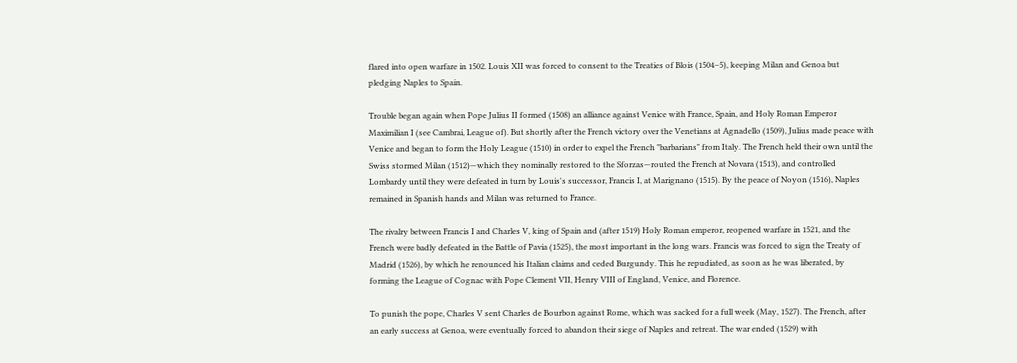flared into open warfare in 1502. Louis XII was forced to consent to the Treaties of Blois (1504–5), keeping Milan and Genoa but pledging Naples to Spain.

Trouble began again when Pope Julius II formed (1508) an alliance against Venice with France, Spain, and Holy Roman Emperor Maximilian I (see Cambrai, League of). But shortly after the French victory over the Venetians at Agnadello (1509), Julius made peace with Venice and began to form the Holy League (1510) in order to expel the French "barbarians" from Italy. The French held their own until the Swiss stormed Milan (1512)—which they nominally restored to the Sforzas—routed the French at Novara (1513), and controlled Lombardy until they were defeated in turn by Louis's successor, Francis I, at Marignano (1515). By the peace of Noyon (1516), Naples remained in Spanish hands and Milan was returned to France.

The rivalry between Francis I and Charles V, king of Spain and (after 1519) Holy Roman emperor, reopened warfare in 1521, and the French were badly defeated in the Battle of Pavia (1525), the most important in the long wars. Francis was forced to sign the Treaty of Madrid (1526), by which he renounced his Italian claims and ceded Burgundy. This he repudiated, as soon as he was liberated, by forming the League of Cognac with Pope Clement VII, Henry VIII of England, Venice, and Florence.

To punish the pope, Charles V sent Charles de Bourbon against Rome, which was sacked for a full week (May, 1527). The French, after an early success at Genoa, were eventually forced to abandon their siege of Naples and retreat. The war ended (1529) with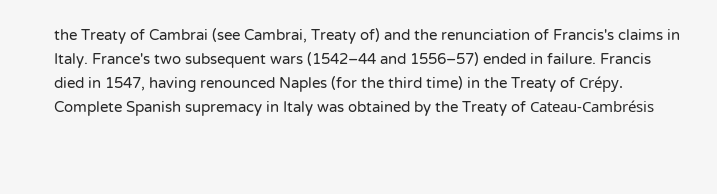the Treaty of Cambrai (see Cambrai, Treaty of) and the renunciation of Francis's claims in Italy. France's two subsequent wars (1542–44 and 1556–57) ended in failure. Francis died in 1547, having renounced Naples (for the third time) in the Treaty of Crépy. Complete Spanish supremacy in Italy was obtained by the Treaty of Cateau-Cambrésis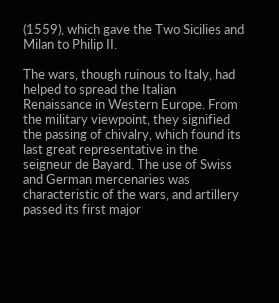(1559), which gave the Two Sicilies and Milan to Philip II.

The wars, though ruinous to Italy, had helped to spread the Italian Renaissance in Western Europe. From the military viewpoint, they signified the passing of chivalry, which found its last great representative in the seigneur de Bayard. The use of Swiss and German mercenaries was characteristic of the wars, and artillery passed its first major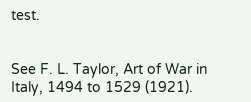test.


See F. L. Taylor, Art of War in Italy, 1494 to 1529 (1921).